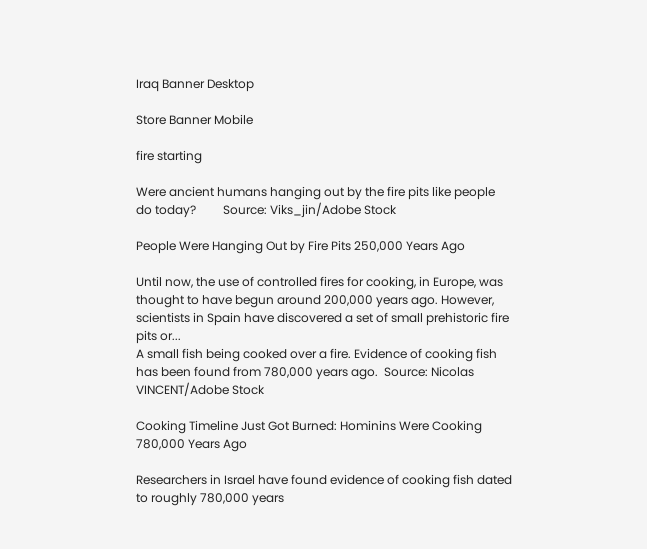Iraq Banner Desktop

Store Banner Mobile

fire starting

Were ancient humans hanging out by the fire pits like people do today?         Source: Viks_jin/Adobe Stock

People Were Hanging Out by Fire Pits 250,000 Years Ago

Until now, the use of controlled fires for cooking, in Europe, was thought to have begun around 200,000 years ago. However, scientists in Spain have discovered a set of small prehistoric fire pits or...
A small fish being cooked over a fire. Evidence of cooking fish has been found from 780,000 years ago.  Source: Nicolas VINCENT/Adobe Stock

Cooking Timeline Just Got Burned: Hominins Were Cooking 780,000 Years Ago

Researchers in Israel have found evidence of cooking fish dated to roughly 780,000 years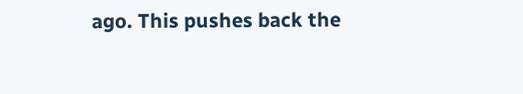ago. This pushes back the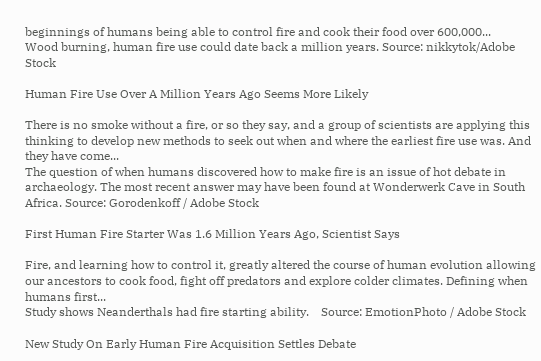beginnings of humans being able to control fire and cook their food over 600,000...
Wood burning, human fire use could date back a million years. Source: nikkytok/Adobe Stock

Human Fire Use Over A Million Years Ago Seems More Likely

There is no smoke without a fire, or so they say, and a group of scientists are applying this thinking to develop new methods to seek out when and where the earliest fire use was. And they have come...
The question of when humans discovered how to make fire is an issue of hot debate in archaeology. The most recent answer may have been found at Wonderwerk Cave in South Africa. Source: Gorodenkoff / Adobe Stock

First Human Fire Starter Was 1.6 Million Years Ago, Scientist Says

Fire, and learning how to control it, greatly altered the course of human evolution allowing our ancestors to cook food, fight off predators and explore colder climates. Defining when humans first...
Study shows Neanderthals had fire starting ability.    Source: EmotionPhoto / Adobe Stock

New Study On Early Human Fire Acquisition Settles Debate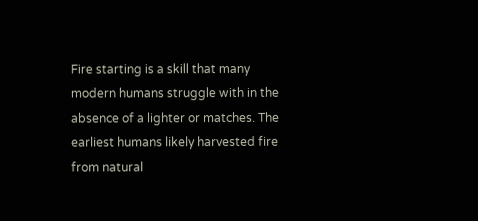Fire starting is a skill that many modern humans struggle with in the absence of a lighter or matches. The earliest humans likely harvested fire from natural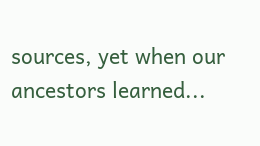sources, yet when our ancestors learned...